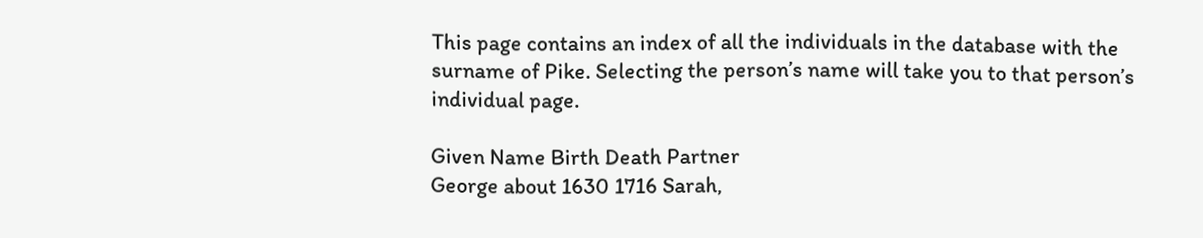This page contains an index of all the individuals in the database with the surname of Pike. Selecting the person’s name will take you to that person’s individual page.

Given Name Birth Death Partner
George about 1630 1716 Sarah,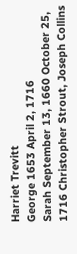Harriet Trevitt
George 1653 April 2, 1716
Sarah September 13, 1660 October 25, 1716 Christopher Strout, Joseph Collins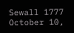Sewall 1777 October 10,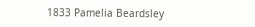1833 Pamelia Beardsley